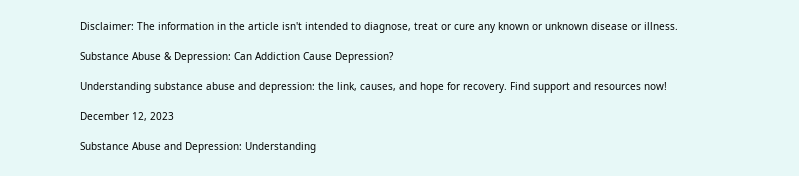Disclaimer: The information in the article isn't intended to diagnose, treat or cure any known or unknown disease or illness.

Substance Abuse & Depression: Can Addiction Cause Depression?

Understanding substance abuse and depression: the link, causes, and hope for recovery. Find support and resources now!

December 12, 2023

Substance Abuse and Depression: Understanding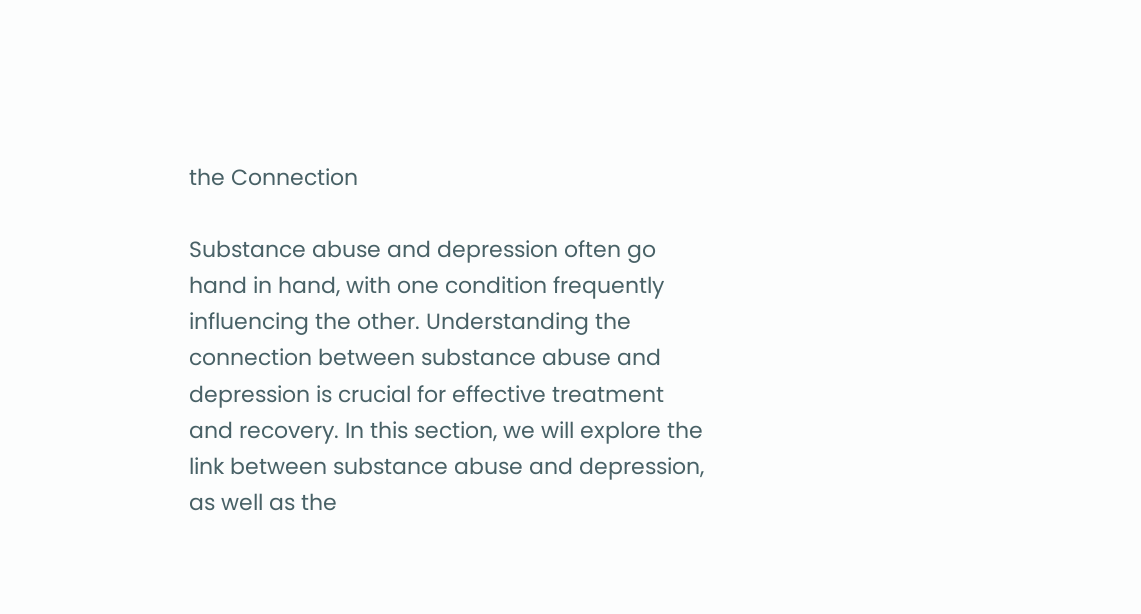the Connection

Substance abuse and depression often go hand in hand, with one condition frequently influencing the other. Understanding the connection between substance abuse and depression is crucial for effective treatment and recovery. In this section, we will explore the link between substance abuse and depression, as well as the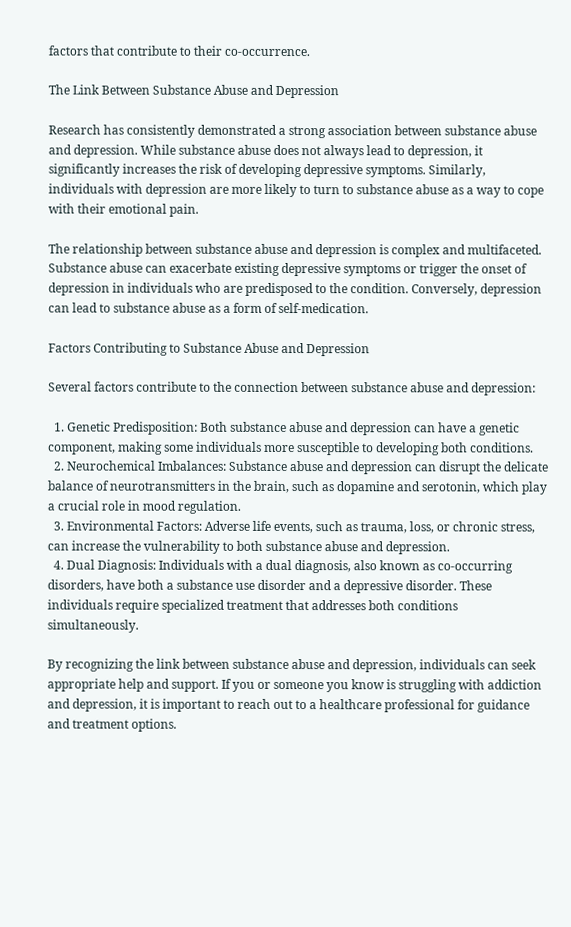factors that contribute to their co-occurrence.

The Link Between Substance Abuse and Depression

Research has consistently demonstrated a strong association between substance abuse and depression. While substance abuse does not always lead to depression, it significantly increases the risk of developing depressive symptoms. Similarly, individuals with depression are more likely to turn to substance abuse as a way to cope with their emotional pain.

The relationship between substance abuse and depression is complex and multifaceted. Substance abuse can exacerbate existing depressive symptoms or trigger the onset of depression in individuals who are predisposed to the condition. Conversely, depression can lead to substance abuse as a form of self-medication.

Factors Contributing to Substance Abuse and Depression

Several factors contribute to the connection between substance abuse and depression:

  1. Genetic Predisposition: Both substance abuse and depression can have a genetic component, making some individuals more susceptible to developing both conditions.
  2. Neurochemical Imbalances: Substance abuse and depression can disrupt the delicate balance of neurotransmitters in the brain, such as dopamine and serotonin, which play a crucial role in mood regulation.
  3. Environmental Factors: Adverse life events, such as trauma, loss, or chronic stress, can increase the vulnerability to both substance abuse and depression.
  4. Dual Diagnosis: Individuals with a dual diagnosis, also known as co-occurring disorders, have both a substance use disorder and a depressive disorder. These individuals require specialized treatment that addresses both conditions simultaneously.

By recognizing the link between substance abuse and depression, individuals can seek appropriate help and support. If you or someone you know is struggling with addiction and depression, it is important to reach out to a healthcare professional for guidance and treatment options.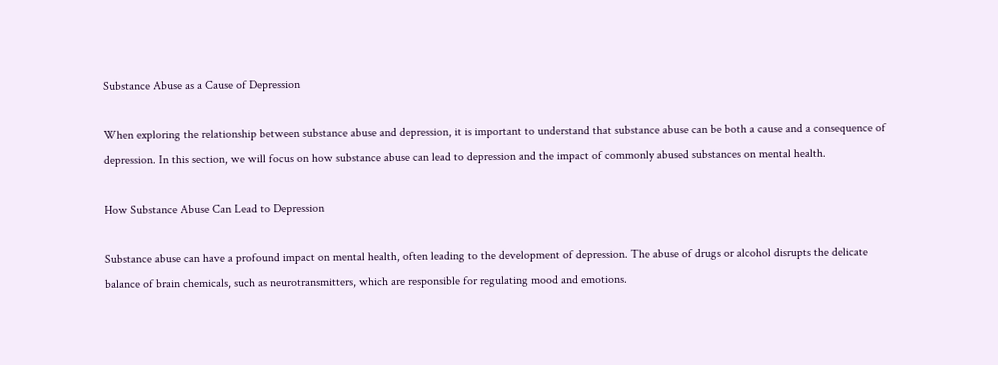Substance Abuse as a Cause of Depression

When exploring the relationship between substance abuse and depression, it is important to understand that substance abuse can be both a cause and a consequence of depression. In this section, we will focus on how substance abuse can lead to depression and the impact of commonly abused substances on mental health.

How Substance Abuse Can Lead to Depression

Substance abuse can have a profound impact on mental health, often leading to the development of depression. The abuse of drugs or alcohol disrupts the delicate balance of brain chemicals, such as neurotransmitters, which are responsible for regulating mood and emotions.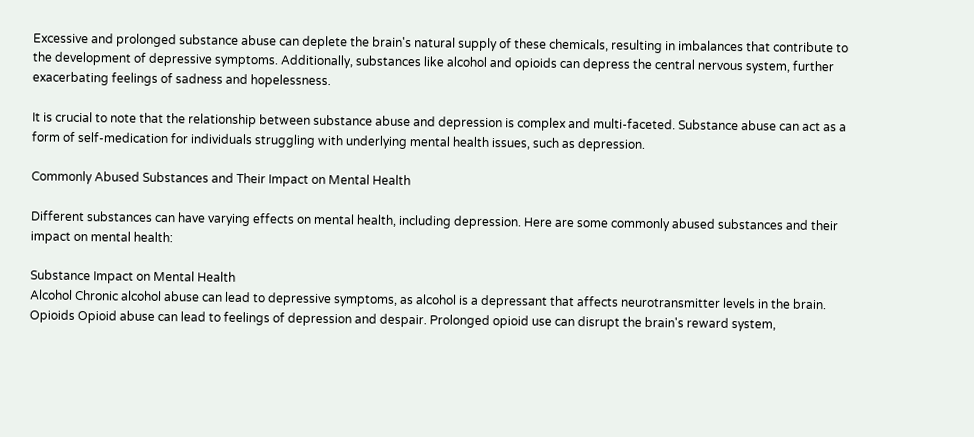Excessive and prolonged substance abuse can deplete the brain's natural supply of these chemicals, resulting in imbalances that contribute to the development of depressive symptoms. Additionally, substances like alcohol and opioids can depress the central nervous system, further exacerbating feelings of sadness and hopelessness.

It is crucial to note that the relationship between substance abuse and depression is complex and multi-faceted. Substance abuse can act as a form of self-medication for individuals struggling with underlying mental health issues, such as depression.

Commonly Abused Substances and Their Impact on Mental Health

Different substances can have varying effects on mental health, including depression. Here are some commonly abused substances and their impact on mental health:

Substance Impact on Mental Health
Alcohol Chronic alcohol abuse can lead to depressive symptoms, as alcohol is a depressant that affects neurotransmitter levels in the brain.
Opioids Opioid abuse can lead to feelings of depression and despair. Prolonged opioid use can disrupt the brain's reward system,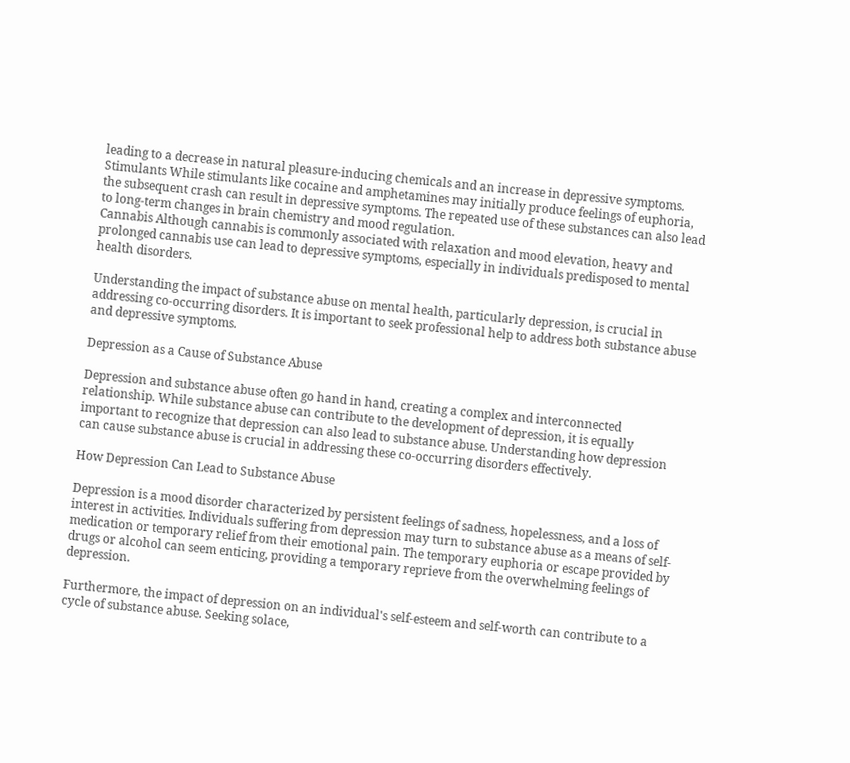leading to a decrease in natural pleasure-inducing chemicals and an increase in depressive symptoms.
Stimulants While stimulants like cocaine and amphetamines may initially produce feelings of euphoria, the subsequent crash can result in depressive symptoms. The repeated use of these substances can also lead to long-term changes in brain chemistry and mood regulation.
Cannabis Although cannabis is commonly associated with relaxation and mood elevation, heavy and prolonged cannabis use can lead to depressive symptoms, especially in individuals predisposed to mental health disorders.

Understanding the impact of substance abuse on mental health, particularly depression, is crucial in addressing co-occurring disorders. It is important to seek professional help to address both substance abuse and depressive symptoms.

Depression as a Cause of Substance Abuse

Depression and substance abuse often go hand in hand, creating a complex and interconnected relationship. While substance abuse can contribute to the development of depression, it is equally important to recognize that depression can also lead to substance abuse. Understanding how depression can cause substance abuse is crucial in addressing these co-occurring disorders effectively.

How Depression Can Lead to Substance Abuse

Depression is a mood disorder characterized by persistent feelings of sadness, hopelessness, and a loss of interest in activities. Individuals suffering from depression may turn to substance abuse as a means of self-medication or temporary relief from their emotional pain. The temporary euphoria or escape provided by drugs or alcohol can seem enticing, providing a temporary reprieve from the overwhelming feelings of depression.

Furthermore, the impact of depression on an individual's self-esteem and self-worth can contribute to a cycle of substance abuse. Seeking solace,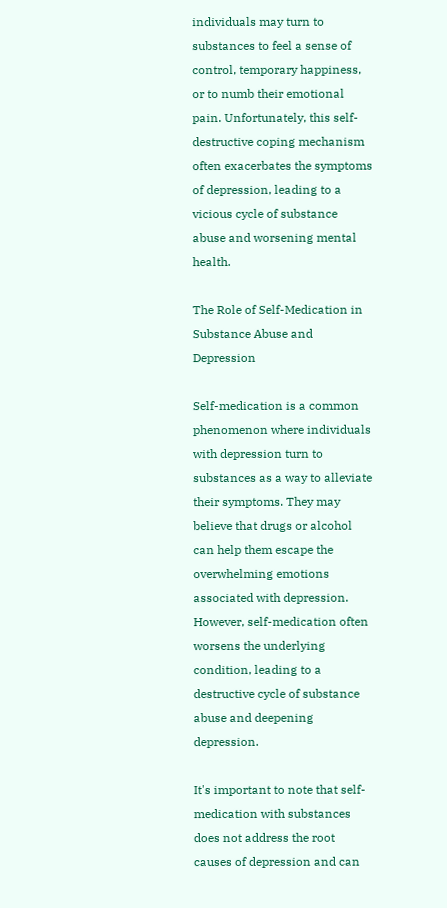individuals may turn to substances to feel a sense of control, temporary happiness, or to numb their emotional pain. Unfortunately, this self-destructive coping mechanism often exacerbates the symptoms of depression, leading to a vicious cycle of substance abuse and worsening mental health.

The Role of Self-Medication in Substance Abuse and Depression

Self-medication is a common phenomenon where individuals with depression turn to substances as a way to alleviate their symptoms. They may believe that drugs or alcohol can help them escape the overwhelming emotions associated with depression. However, self-medication often worsens the underlying condition, leading to a destructive cycle of substance abuse and deepening depression.

It's important to note that self-medication with substances does not address the root causes of depression and can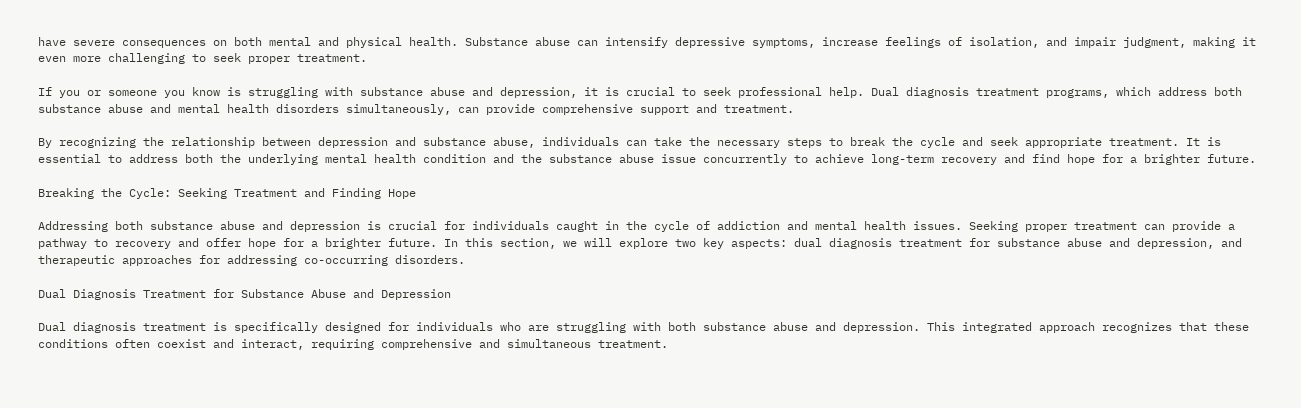have severe consequences on both mental and physical health. Substance abuse can intensify depressive symptoms, increase feelings of isolation, and impair judgment, making it even more challenging to seek proper treatment.

If you or someone you know is struggling with substance abuse and depression, it is crucial to seek professional help. Dual diagnosis treatment programs, which address both substance abuse and mental health disorders simultaneously, can provide comprehensive support and treatment.

By recognizing the relationship between depression and substance abuse, individuals can take the necessary steps to break the cycle and seek appropriate treatment. It is essential to address both the underlying mental health condition and the substance abuse issue concurrently to achieve long-term recovery and find hope for a brighter future.

Breaking the Cycle: Seeking Treatment and Finding Hope

Addressing both substance abuse and depression is crucial for individuals caught in the cycle of addiction and mental health issues. Seeking proper treatment can provide a pathway to recovery and offer hope for a brighter future. In this section, we will explore two key aspects: dual diagnosis treatment for substance abuse and depression, and therapeutic approaches for addressing co-occurring disorders.

Dual Diagnosis Treatment for Substance Abuse and Depression

Dual diagnosis treatment is specifically designed for individuals who are struggling with both substance abuse and depression. This integrated approach recognizes that these conditions often coexist and interact, requiring comprehensive and simultaneous treatment.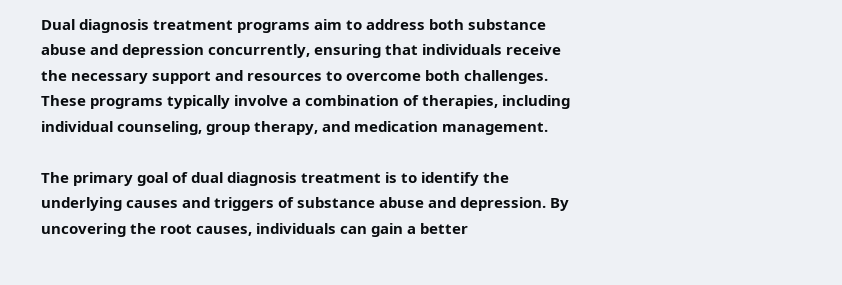Dual diagnosis treatment programs aim to address both substance abuse and depression concurrently, ensuring that individuals receive the necessary support and resources to overcome both challenges. These programs typically involve a combination of therapies, including individual counseling, group therapy, and medication management.

The primary goal of dual diagnosis treatment is to identify the underlying causes and triggers of substance abuse and depression. By uncovering the root causes, individuals can gain a better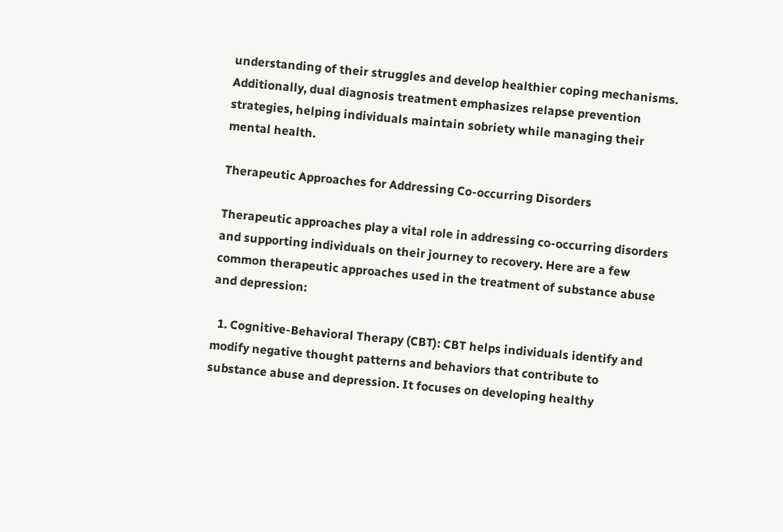understanding of their struggles and develop healthier coping mechanisms. Additionally, dual diagnosis treatment emphasizes relapse prevention strategies, helping individuals maintain sobriety while managing their mental health.

Therapeutic Approaches for Addressing Co-occurring Disorders

Therapeutic approaches play a vital role in addressing co-occurring disorders and supporting individuals on their journey to recovery. Here are a few common therapeutic approaches used in the treatment of substance abuse and depression:

  1. Cognitive-Behavioral Therapy (CBT): CBT helps individuals identify and modify negative thought patterns and behaviors that contribute to substance abuse and depression. It focuses on developing healthy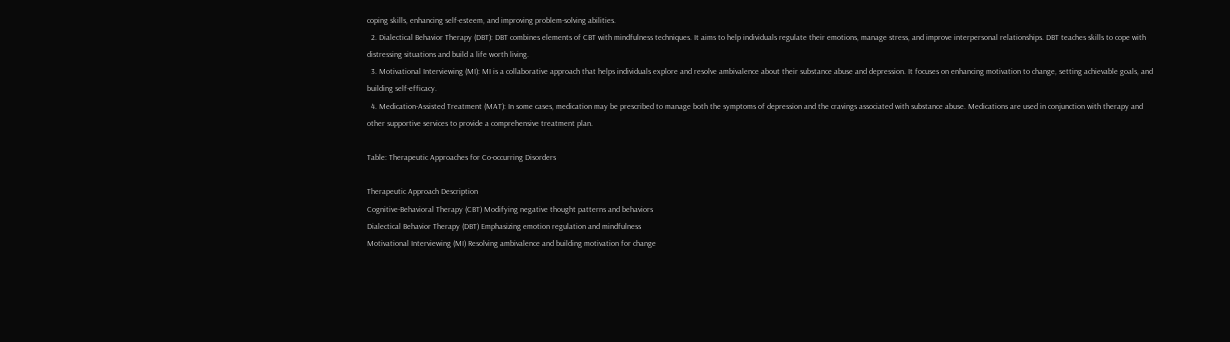coping skills, enhancing self-esteem, and improving problem-solving abilities.
  2. Dialectical Behavior Therapy (DBT): DBT combines elements of CBT with mindfulness techniques. It aims to help individuals regulate their emotions, manage stress, and improve interpersonal relationships. DBT teaches skills to cope with distressing situations and build a life worth living.
  3. Motivational Interviewing (MI): MI is a collaborative approach that helps individuals explore and resolve ambivalence about their substance abuse and depression. It focuses on enhancing motivation to change, setting achievable goals, and building self-efficacy.
  4. Medication-Assisted Treatment (MAT): In some cases, medication may be prescribed to manage both the symptoms of depression and the cravings associated with substance abuse. Medications are used in conjunction with therapy and other supportive services to provide a comprehensive treatment plan.

Table: Therapeutic Approaches for Co-occurring Disorders

Therapeutic Approach Description
Cognitive-Behavioral Therapy (CBT) Modifying negative thought patterns and behaviors
Dialectical Behavior Therapy (DBT) Emphasizing emotion regulation and mindfulness
Motivational Interviewing (MI) Resolving ambivalence and building motivation for change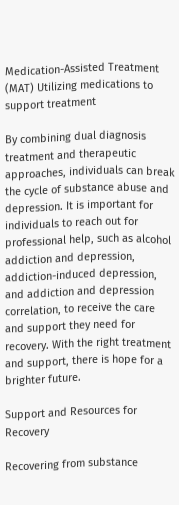Medication-Assisted Treatment (MAT) Utilizing medications to support treatment

By combining dual diagnosis treatment and therapeutic approaches, individuals can break the cycle of substance abuse and depression. It is important for individuals to reach out for professional help, such as alcohol addiction and depression, addiction-induced depression, and addiction and depression correlation, to receive the care and support they need for recovery. With the right treatment and support, there is hope for a brighter future.

Support and Resources for Recovery

Recovering from substance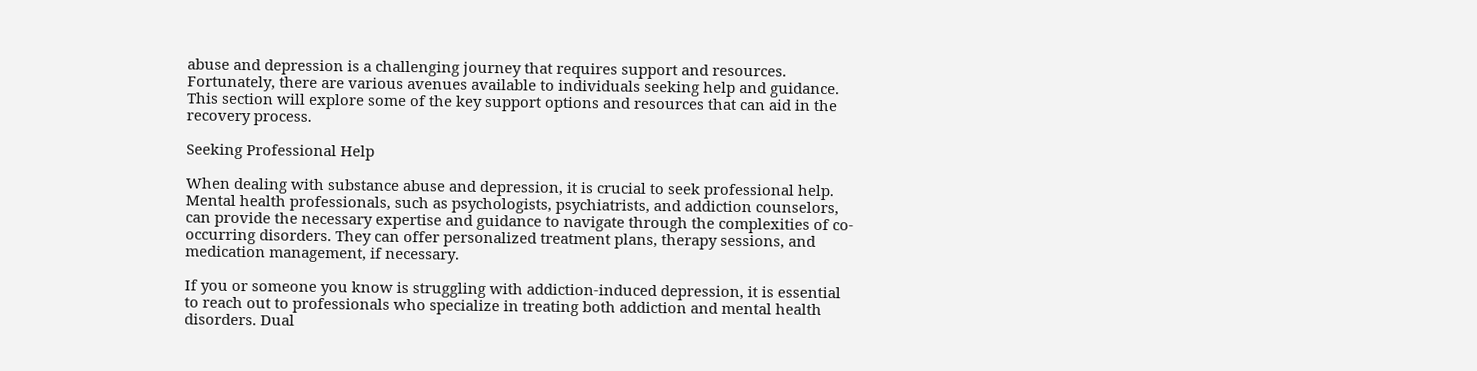abuse and depression is a challenging journey that requires support and resources. Fortunately, there are various avenues available to individuals seeking help and guidance. This section will explore some of the key support options and resources that can aid in the recovery process.

Seeking Professional Help

When dealing with substance abuse and depression, it is crucial to seek professional help. Mental health professionals, such as psychologists, psychiatrists, and addiction counselors, can provide the necessary expertise and guidance to navigate through the complexities of co-occurring disorders. They can offer personalized treatment plans, therapy sessions, and medication management, if necessary.

If you or someone you know is struggling with addiction-induced depression, it is essential to reach out to professionals who specialize in treating both addiction and mental health disorders. Dual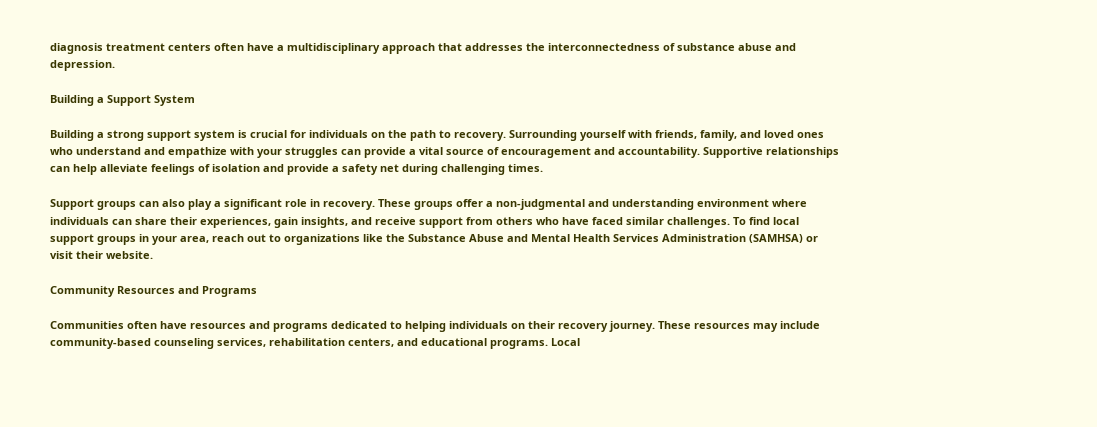diagnosis treatment centers often have a multidisciplinary approach that addresses the interconnectedness of substance abuse and depression.

Building a Support System

Building a strong support system is crucial for individuals on the path to recovery. Surrounding yourself with friends, family, and loved ones who understand and empathize with your struggles can provide a vital source of encouragement and accountability. Supportive relationships can help alleviate feelings of isolation and provide a safety net during challenging times.

Support groups can also play a significant role in recovery. These groups offer a non-judgmental and understanding environment where individuals can share their experiences, gain insights, and receive support from others who have faced similar challenges. To find local support groups in your area, reach out to organizations like the Substance Abuse and Mental Health Services Administration (SAMHSA) or visit their website.

Community Resources and Programs

Communities often have resources and programs dedicated to helping individuals on their recovery journey. These resources may include community-based counseling services, rehabilitation centers, and educational programs. Local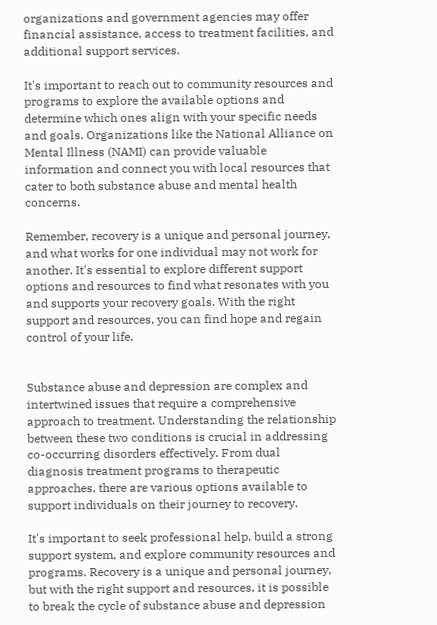organizations and government agencies may offer financial assistance, access to treatment facilities, and additional support services.

It's important to reach out to community resources and programs to explore the available options and determine which ones align with your specific needs and goals. Organizations like the National Alliance on Mental Illness (NAMI) can provide valuable information and connect you with local resources that cater to both substance abuse and mental health concerns.

Remember, recovery is a unique and personal journey, and what works for one individual may not work for another. It's essential to explore different support options and resources to find what resonates with you and supports your recovery goals. With the right support and resources, you can find hope and regain control of your life.


Substance abuse and depression are complex and intertwined issues that require a comprehensive approach to treatment. Understanding the relationship between these two conditions is crucial in addressing co-occurring disorders effectively. From dual diagnosis treatment programs to therapeutic approaches, there are various options available to support individuals on their journey to recovery.

It's important to seek professional help, build a strong support system, and explore community resources and programs. Recovery is a unique and personal journey, but with the right support and resources, it is possible to break the cycle of substance abuse and depression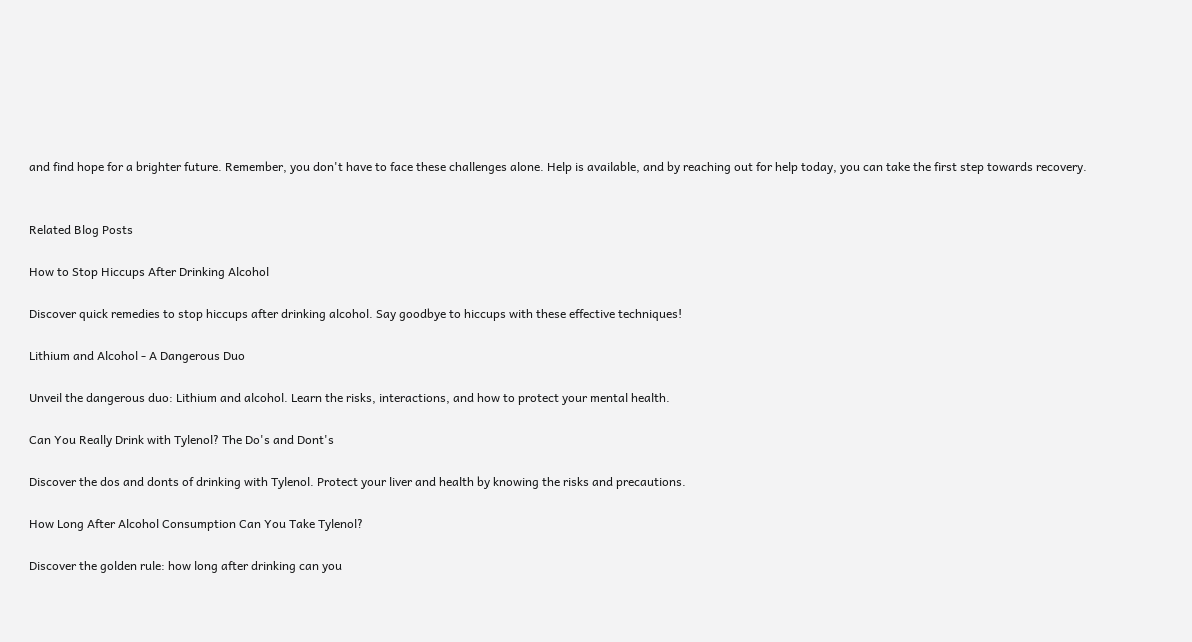and find hope for a brighter future. Remember, you don't have to face these challenges alone. Help is available, and by reaching out for help today, you can take the first step towards recovery.


Related Blog Posts

How to Stop Hiccups After Drinking Alcohol

Discover quick remedies to stop hiccups after drinking alcohol. Say goodbye to hiccups with these effective techniques!

Lithium and Alcohol - A Dangerous Duo

Unveil the dangerous duo: Lithium and alcohol. Learn the risks, interactions, and how to protect your mental health.

Can You Really Drink with Tylenol? The Do's and Dont's

Discover the dos and donts of drinking with Tylenol. Protect your liver and health by knowing the risks and precautions.

How Long After Alcohol Consumption Can You Take Tylenol?

Discover the golden rule: how long after drinking can you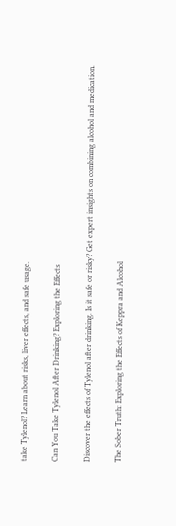take Tylenol? Learn about risks, liver effects, and safe usage.

Can You Take Tylenol After Drinking? Exploring the Effects

Discover the effects of Tylenol after drinking. Is it safe or risky? Get expert insights on combining alcohol and medication.

The Sober Truth: Exploring the Effects of Keppra and Alcohol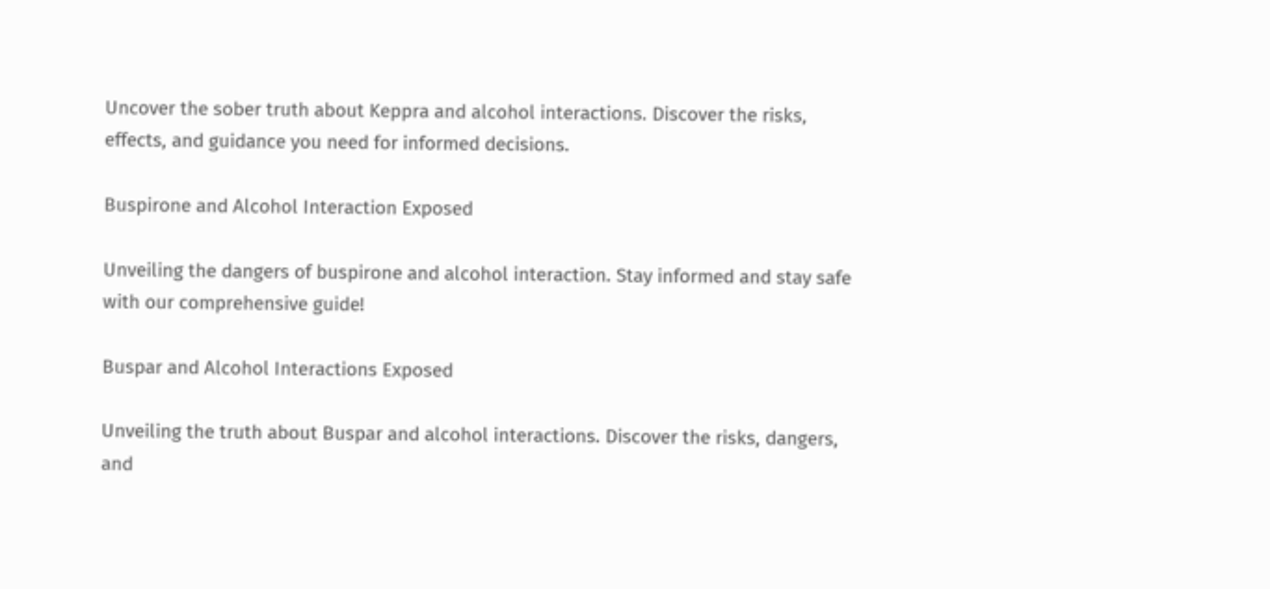Uncover the sober truth about Keppra and alcohol interactions. Discover the risks, effects, and guidance you need for informed decisions.

Buspirone and Alcohol Interaction Exposed

Unveiling the dangers of buspirone and alcohol interaction. Stay informed and stay safe with our comprehensive guide!

Buspar and Alcohol Interactions Exposed

Unveiling the truth about Buspar and alcohol interactions. Discover the risks, dangers, and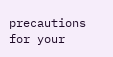precautions for your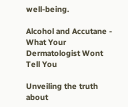well-being.

Alcohol and Accutane - What Your Dermatologist Wont Tell You

Unveiling the truth about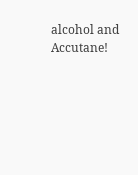alcohol and Accutane!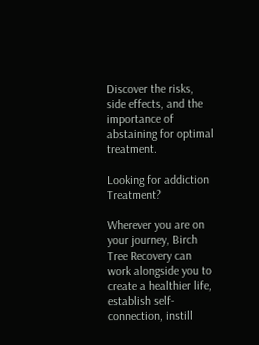Discover the risks, side effects, and the importance of abstaining for optimal treatment.

Looking for addiction Treatment?

Wherever you are on your journey, Birch Tree Recovery can work alongside you to create a healthier life, establish self-connection, instill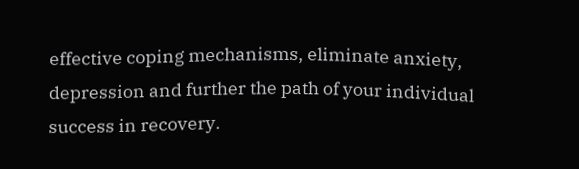effective coping mechanisms, eliminate anxiety, depression and further the path of your individual success in recovery.